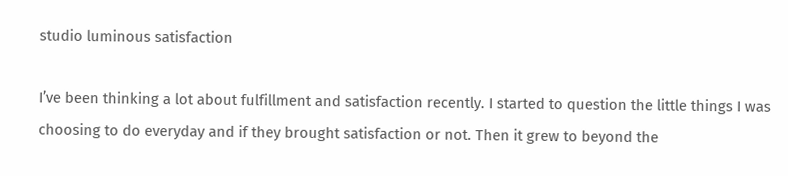studio luminous satisfaction

I’ve been thinking a lot about fulfillment and satisfaction recently. I started to question the little things I was choosing to do everyday and if they brought satisfaction or not. Then it grew to beyond the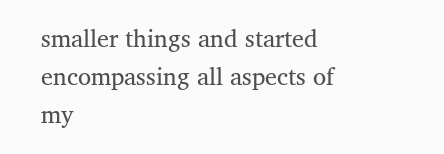smaller things and started encompassing all aspects of my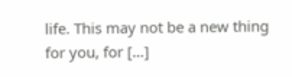life. This may not be a new thing for you, for […]